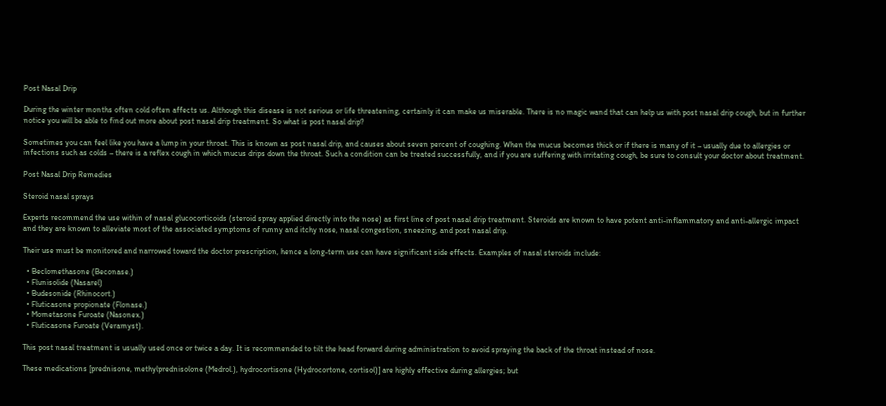Post Nasal Drip

During the winter months often cold often affects us. Although this disease is not serious or life threatening, certainly it can make us miserable. There is no magic wand that can help us with post nasal drip cough, but in further notice you will be able to find out more about post nasal drip treatment. So what is post nasal drip?

Sometimes you can feel like you have a lump in your throat. This is known as post nasal drip, and causes about seven percent of coughing. When the mucus becomes thick or if there is many of it – usually due to allergies or infections such as colds – there is a reflex cough in which mucus drips down the throat. Such a condition can be treated successfully, and if you are suffering with irritating cough, be sure to consult your doctor about treatment.

Post Nasal Drip Remedies

Steroid nasal sprays

Experts recommend the use within of nasal glucocorticoids (steroid spray applied directly into the nose) as first line of post nasal drip treatment. Steroids are known to have potent anti-inflammatory and anti-allergic impact and they are known to alleviate most of the associated symptoms of runny and itchy nose, nasal congestion, sneezing, and post nasal drip.

Their use must be monitored and narrowed toward the doctor prescription, hence a long-term use can have significant side effects. Examples of nasal steroids include:

  • Beclomethasone (Beconase.)
  • Flunisolide (Nasarel)
  • Budesonide (Rhinocort.)
  • Fluticasone propionate (Flonase.)
  • Mometasone Furoate (Nasonex.)
  • Fluticasone Furoate (Veramyst).

This post nasal treatment is usually used once or twice a day. It is recommended to tilt the head forward during administration to avoid spraying the back of the throat instead of nose.

These medications [prednisone, methylprednisolone (Medrol.), hydrocortisone (Hydrocortone, cortisol)] are highly effective during allergies; but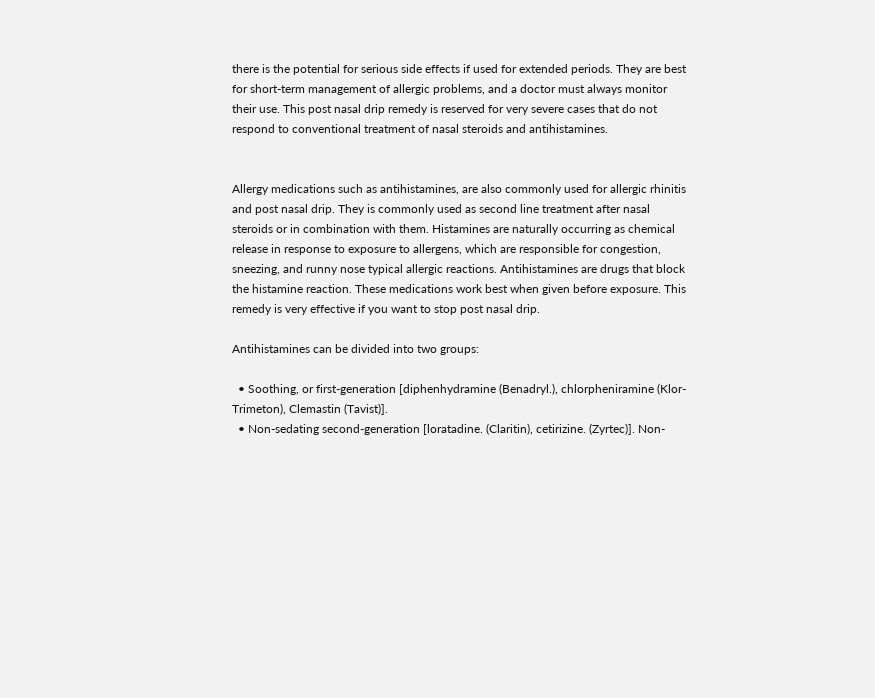there is the potential for serious side effects if used for extended periods. They are best for short-term management of allergic problems, and a doctor must always monitor their use. This post nasal drip remedy is reserved for very severe cases that do not respond to conventional treatment of nasal steroids and antihistamines.


Allergy medications such as antihistamines, are also commonly used for allergic rhinitis and post nasal drip. They is commonly used as second line treatment after nasal steroids or in combination with them. Histamines are naturally occurring as chemical release in response to exposure to allergens, which are responsible for congestion, sneezing, and runny nose typical allergic reactions. Antihistamines are drugs that block the histamine reaction. These medications work best when given before exposure. This remedy is very effective if you want to stop post nasal drip.

Antihistamines can be divided into two groups:

  • Soothing, or first-generation [diphenhydramine (Benadryl.), chlorpheniramine (Klor-Trimeton), Clemastin (Tavist)].
  • Non-sedating second-generation [loratadine. (Claritin), cetirizine. (Zyrtec)]. Non-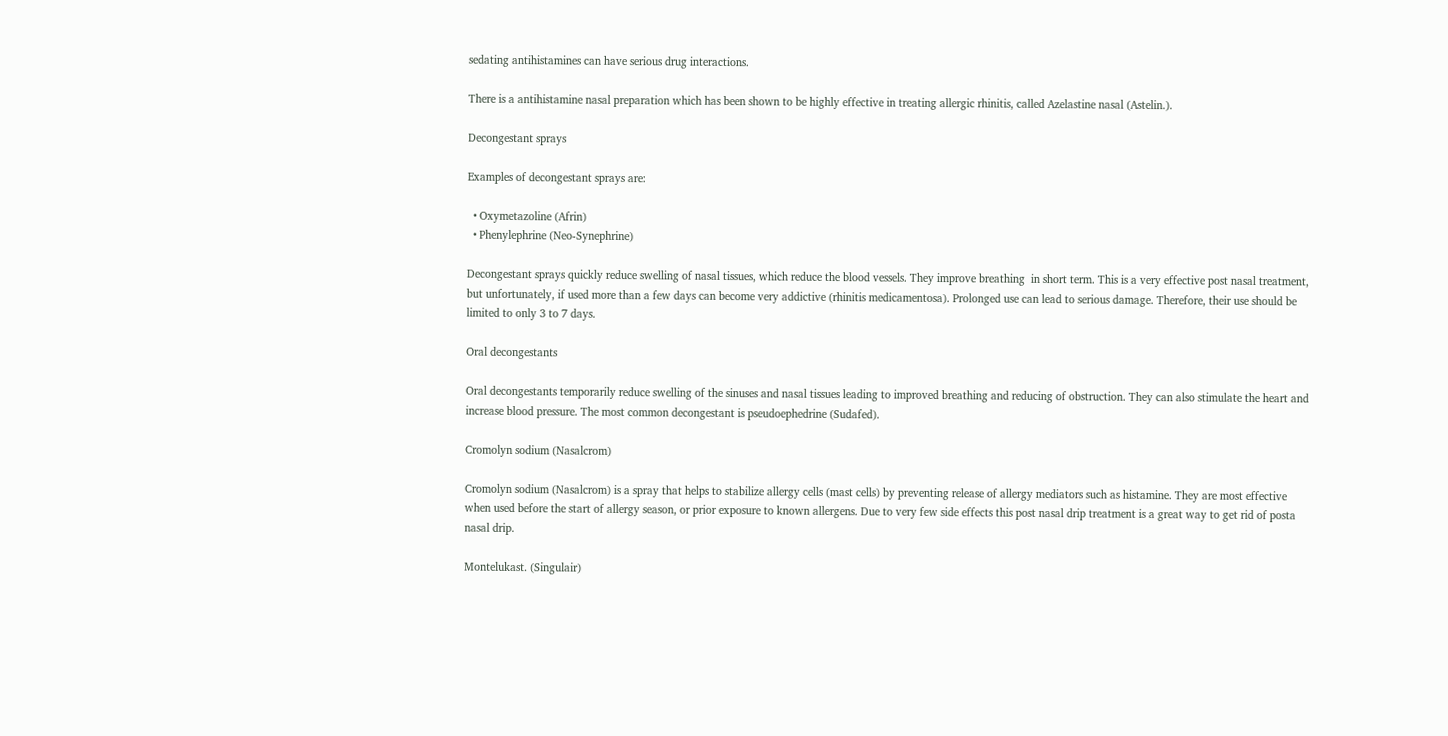sedating antihistamines can have serious drug interactions.

There is a antihistamine nasal preparation which has been shown to be highly effective in treating allergic rhinitis, called Azelastine nasal (Astelin.).

Decongestant sprays

Examples of decongestant sprays are:

  • Oxymetazoline (Afrin)
  • Phenylephrine (Neo-Synephrine)

Decongestant sprays quickly reduce swelling of nasal tissues, which reduce the blood vessels. They improve breathing  in short term. This is a very effective post nasal treatment, but unfortunately, if used more than a few days can become very addictive (rhinitis medicamentosa). Prolonged use can lead to serious damage. Therefore, their use should be limited to only 3 to 7 days.

Oral decongestants

Oral decongestants temporarily reduce swelling of the sinuses and nasal tissues leading to improved breathing and reducing of obstruction. They can also stimulate the heart and increase blood pressure. The most common decongestant is pseudoephedrine (Sudafed).

Cromolyn sodium (Nasalcrom)

Cromolyn sodium (Nasalcrom) is a spray that helps to stabilize allergy cells (mast cells) by preventing release of allergy mediators such as histamine. They are most effective when used before the start of allergy season, or prior exposure to known allergens. Due to very few side effects this post nasal drip treatment is a great way to get rid of posta nasal drip.

Montelukast. (Singulair)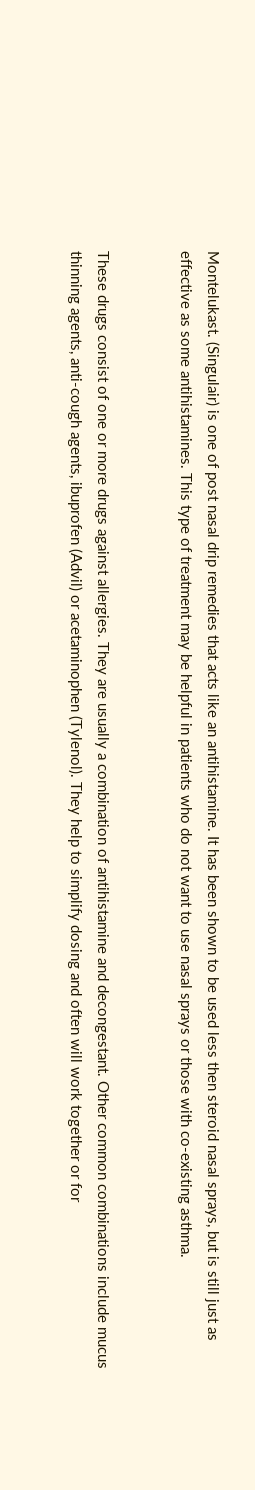Montelukast. (Singulair) is one of post nasal drip remedies that acts like an antihistamine. It has been shown to be used less then steroid nasal sprays, but is still just as effective as some antihistamines. This type of treatment may be helpful in patients who do not want to use nasal sprays or those with co-existing asthma.


These drugs consist of one or more drugs against allergies. They are usually a combination of antihistamine and decongestant. Other common combinations include mucus thinning agents, anti-cough agents, ibuprofen (Advil) or acetaminophen (Tylenol). They help to simplify dosing and often will work together or for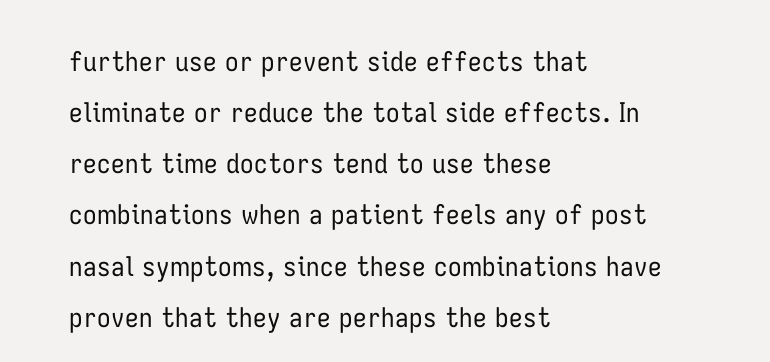further use or prevent side effects that eliminate or reduce the total side effects. In recent time doctors tend to use these combinations when a patient feels any of post nasal symptoms, since these combinations have proven that they are perhaps the best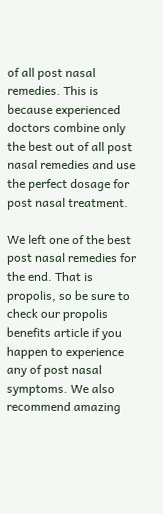of all post nasal remedies. This is because experienced doctors combine only the best out of all post nasal remedies and use the perfect dosage for post nasal treatment.

We left one of the best post nasal remedies for the end. That is propolis, so be sure to check our propolis benefits article if you happen to experience any of post nasal symptoms. We also recommend amazing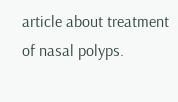article about treatment of nasal polyps.